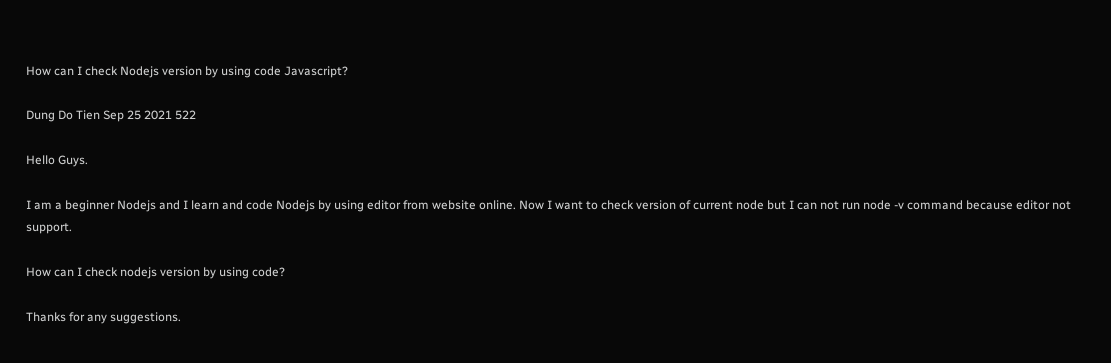How can I check Nodejs version by using code Javascript?

Dung Do Tien Sep 25 2021 522

Hello Guys.

I am a beginner Nodejs and I learn and code Nodejs by using editor from website online. Now I want to check version of current node but I can not run node -v command because editor not support.

How can I check nodejs version by using code?

Thanks for any suggestions.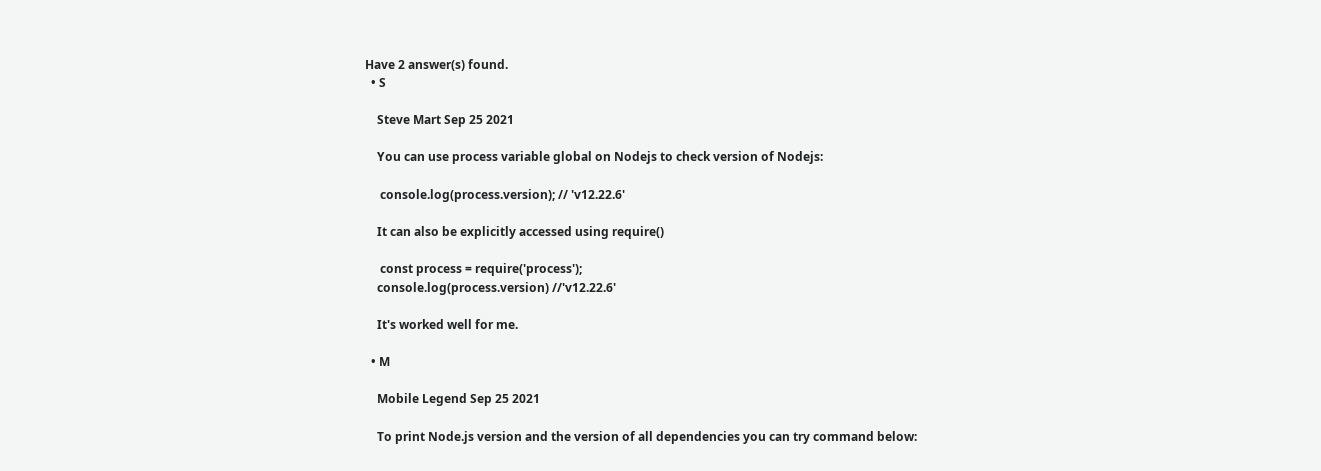Have 2 answer(s) found.
  • S

    Steve Mart Sep 25 2021

    You can use process variable global on Nodejs to check version of Nodejs:

     console.log(process.version); // 'v12.22.6'

    It can also be explicitly accessed using require()

     const process = require('process');
    console.log(process.version) //'v12.22.6'

    It's worked well for me.

  • M

    Mobile Legend Sep 25 2021

    To print Node.js version and the version of all dependencies you can try command below: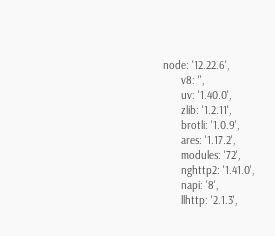node: '12.22.6',
      v8: '',
      uv: '1.40.0',
      zlib: '1.2.11',
      brotli: '1.0.9',
      ares: '1.17.2',
      modules: '72',
      nghttp2: '1.41.0',
      napi: '8',
      llhttp: '2.1.3',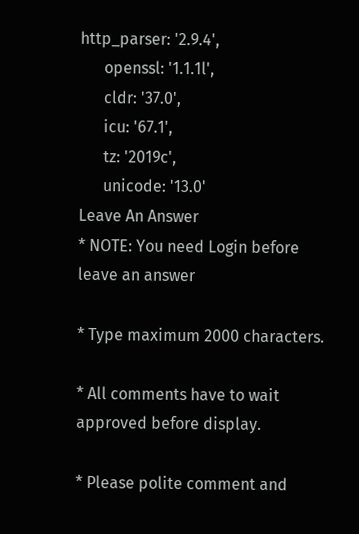http_parser: '2.9.4',
      openssl: '1.1.1l',
      cldr: '37.0',
      icu: '67.1',
      tz: '2019c',
      unicode: '13.0'
Leave An Answer
* NOTE: You need Login before leave an answer

* Type maximum 2000 characters.

* All comments have to wait approved before display.

* Please polite comment and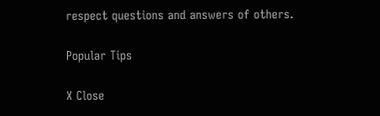respect questions and answers of others.

Popular Tips

X Close